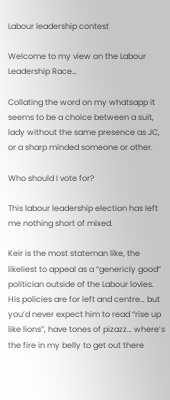Labour leadership contest

Welcome to my view on the Labour Leadership Race…

Collating the word on my whatsapp it seems to be a choice between a suit, lady without the same presence as JC, or a sharp minded someone or other.

Who should I vote for?

This labour leadership election has left me nothing short of mixed.

Keir is the most stateman like, the likeliest to appeal as a “genericly good” politician outside of the Labour lovies. His policies are for left and centre… but you’d never expect him to read “rise up like lions”, have tones of pizazz… where’s the fire in my belly to get out there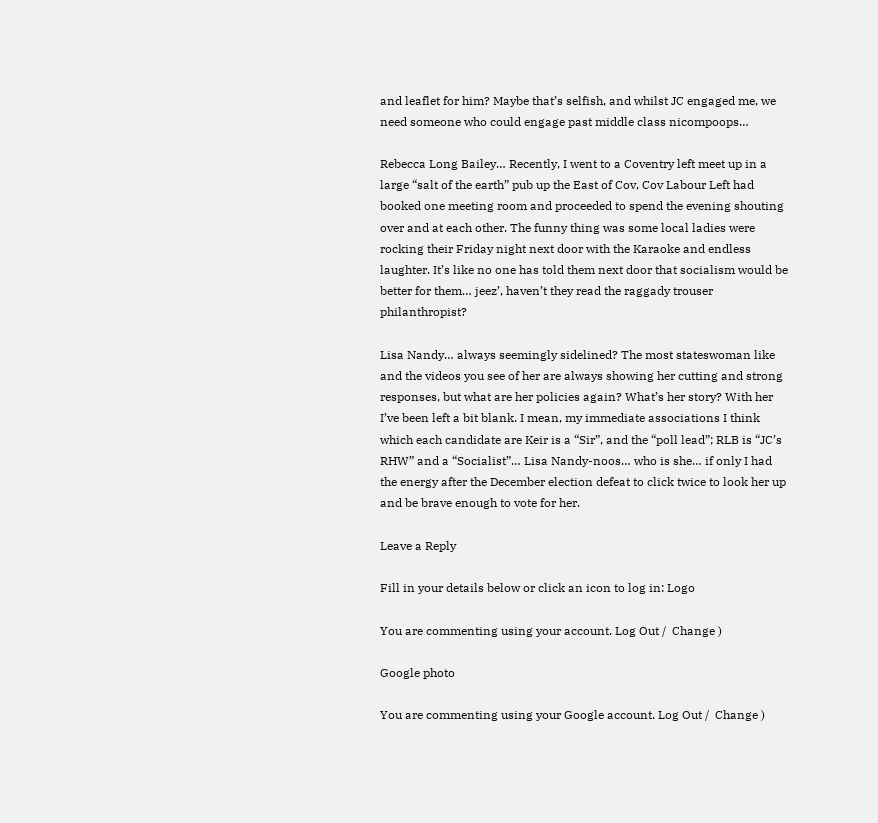and leaflet for him? Maybe that’s selfish, and whilst JC engaged me, we need someone who could engage past middle class nicompoops…

Rebecca Long Bailey… Recently, I went to a Coventry left meet up in a large “salt of the earth” pub up the East of Cov, Cov Labour Left had booked one meeting room and proceeded to spend the evening shouting over and at each other. The funny thing was some local ladies were rocking their Friday night next door with the Karaoke and endless laughter. It’s like no one has told them next door that socialism would be better for them… jeez’, haven’t they read the raggady trouser philanthropist?

Lisa Nandy… always seemingly sidelined? The most stateswoman like and the videos you see of her are always showing her cutting and strong responses, but what are her policies again? What’s her story? With her I’ve been left a bit blank. I mean, my immediate associations I think which each candidate are Keir is a “Sir”, and the “poll lead”; RLB is “JC’s RHW” and a “Socialist”… Lisa Nandy-noos… who is she… if only I had the energy after the December election defeat to click twice to look her up and be brave enough to vote for her.

Leave a Reply

Fill in your details below or click an icon to log in: Logo

You are commenting using your account. Log Out /  Change )

Google photo

You are commenting using your Google account. Log Out /  Change )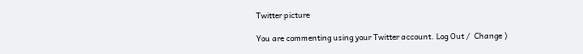Twitter picture

You are commenting using your Twitter account. Log Out /  Change )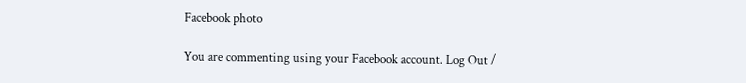Facebook photo

You are commenting using your Facebook account. Log Out /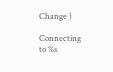Change )

Connecting to %s